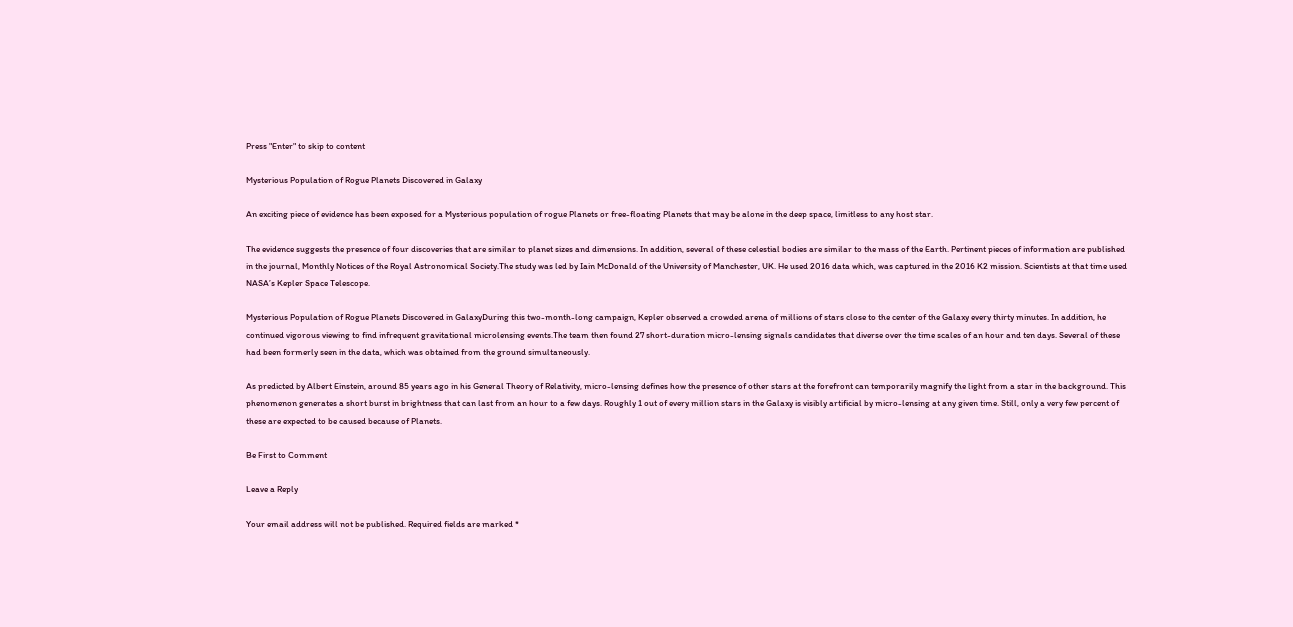Press "Enter" to skip to content

Mysterious Population of Rogue Planets Discovered in Galaxy

An exciting piece of evidence has been exposed for a Mysterious population of rogue Planets or free-floating Planets that may be alone in the deep space, limitless to any host star.

The evidence suggests the presence of four discoveries that are similar to planet sizes and dimensions. In addition, several of these celestial bodies are similar to the mass of the Earth. Pertinent pieces of information are published in the journal, Monthly Notices of the Royal Astronomical Society.The study was led by Iain McDonald of the University of Manchester, UK. He used 2016 data which, was captured in the 2016 K2 mission. Scientists at that time used NASA’s Kepler Space Telescope.

Mysterious Population of Rogue Planets Discovered in GalaxyDuring this two-month-long campaign, Kepler observed a crowded arena of millions of stars close to the center of the Galaxy every thirty minutes. In addition, he continued vigorous viewing to find infrequent gravitational microlensing events.The team then found 27 short-duration micro-lensing signals candidates that diverse over the time scales of an hour and ten days. Several of these had been formerly seen in the data, which was obtained from the ground simultaneously.

As predicted by Albert Einstein, around 85 years ago in his General Theory of Relativity, micro-lensing defines how the presence of other stars at the forefront can temporarily magnify the light from a star in the background. This phenomenon generates a short burst in brightness that can last from an hour to a few days. Roughly 1 out of every million stars in the Galaxy is visibly artificial by micro-lensing at any given time. Still, only a very few percent of these are expected to be caused because of Planets.

Be First to Comment

Leave a Reply

Your email address will not be published. Required fields are marked *